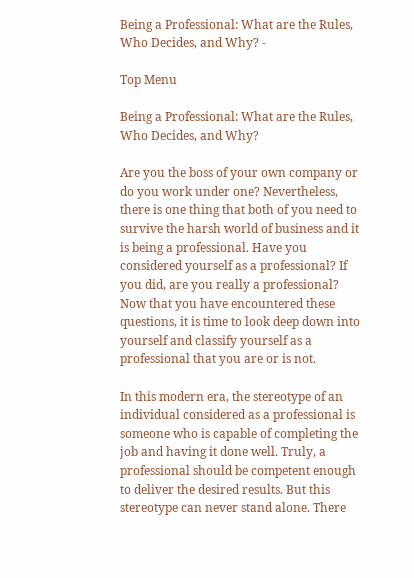Being a Professional: What are the Rules, Who Decides, and Why? -

Top Menu

Being a Professional: What are the Rules, Who Decides, and Why?

Are you the boss of your own company or do you work under one? Nevertheless, there is one thing that both of you need to survive the harsh world of business and it is being a professional. Have you considered yourself as a professional? If you did, are you really a professional? Now that you have encountered these questions, it is time to look deep down into yourself and classify yourself as a professional that you are or is not.

In this modern era, the stereotype of an individual considered as a professional is someone who is capable of completing the job and having it done well. Truly, a professional should be competent enough to deliver the desired results. But this stereotype can never stand alone. There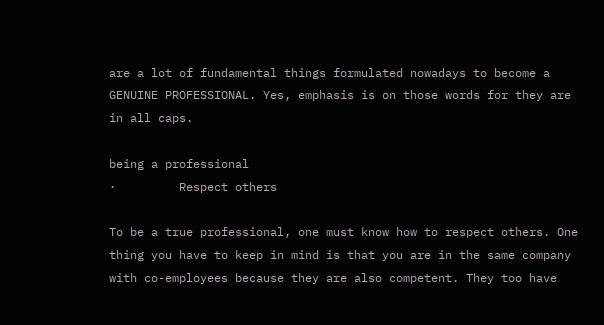are a lot of fundamental things formulated nowadays to become a GENUINE PROFESSIONAL. Yes, emphasis is on those words for they are in all caps.

being a professional
·         Respect others

To be a true professional, one must know how to respect others. One thing you have to keep in mind is that you are in the same company with co-employees because they are also competent. They too have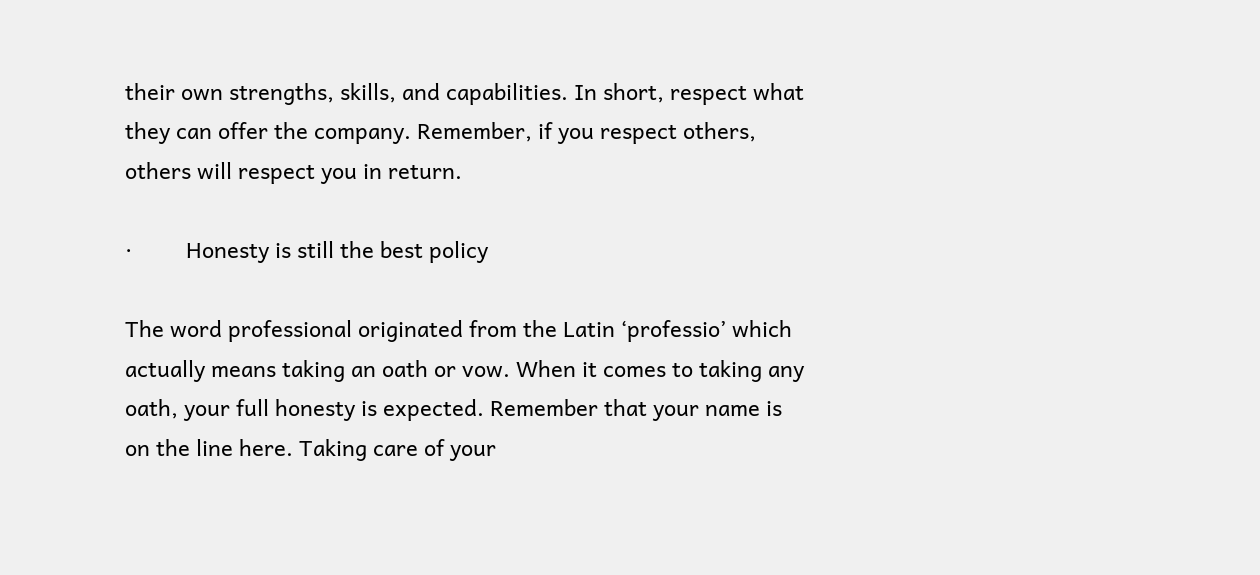their own strengths, skills, and capabilities. In short, respect what they can offer the company. Remember, if you respect others, others will respect you in return.

·         Honesty is still the best policy

The word professional originated from the Latin ‘professio’ which actually means taking an oath or vow. When it comes to taking any oath, your full honesty is expected. Remember that your name is on the line here. Taking care of your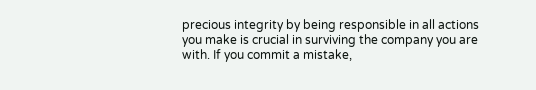precious integrity by being responsible in all actions you make is crucial in surviving the company you are with. If you commit a mistake,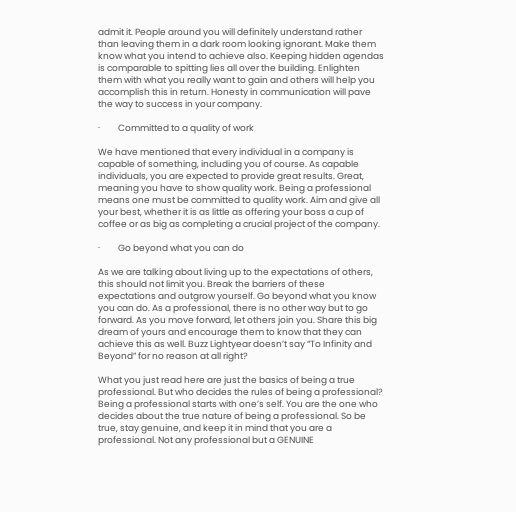admit it. People around you will definitely understand rather than leaving them in a dark room looking ignorant. Make them know what you intend to achieve also. Keeping hidden agendas is comparable to spitting lies all over the building. Enlighten them with what you really want to gain and others will help you accomplish this in return. Honesty in communication will pave the way to success in your company.

·         Committed to a quality of work

We have mentioned that every individual in a company is capable of something, including you of course. As capable individuals, you are expected to provide great results. Great, meaning you have to show quality work. Being a professional means one must be committed to quality work. Aim and give all your best, whether it is as little as offering your boss a cup of coffee or as big as completing a crucial project of the company.

·         Go beyond what you can do

As we are talking about living up to the expectations of others, this should not limit you. Break the barriers of these expectations and outgrow yourself. Go beyond what you know you can do. As a professional, there is no other way but to go forward. As you move forward, let others join you. Share this big dream of yours and encourage them to know that they can achieve this as well. Buzz Lightyear doesn’t say “To Infinity and Beyond” for no reason at all right?

What you just read here are just the basics of being a true professional. But who decides the rules of being a professional? Being a professional starts with one’s self. You are the one who decides about the true nature of being a professional. So be true, stay genuine, and keep it in mind that you are a professional. Not any professional but a GENUINE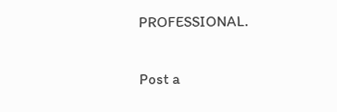PROFESSIONAL.

Post a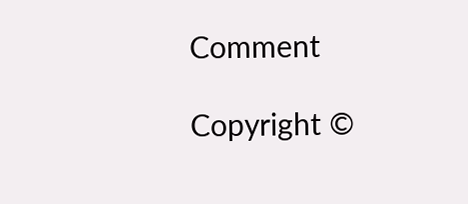Comment

Copyright ©